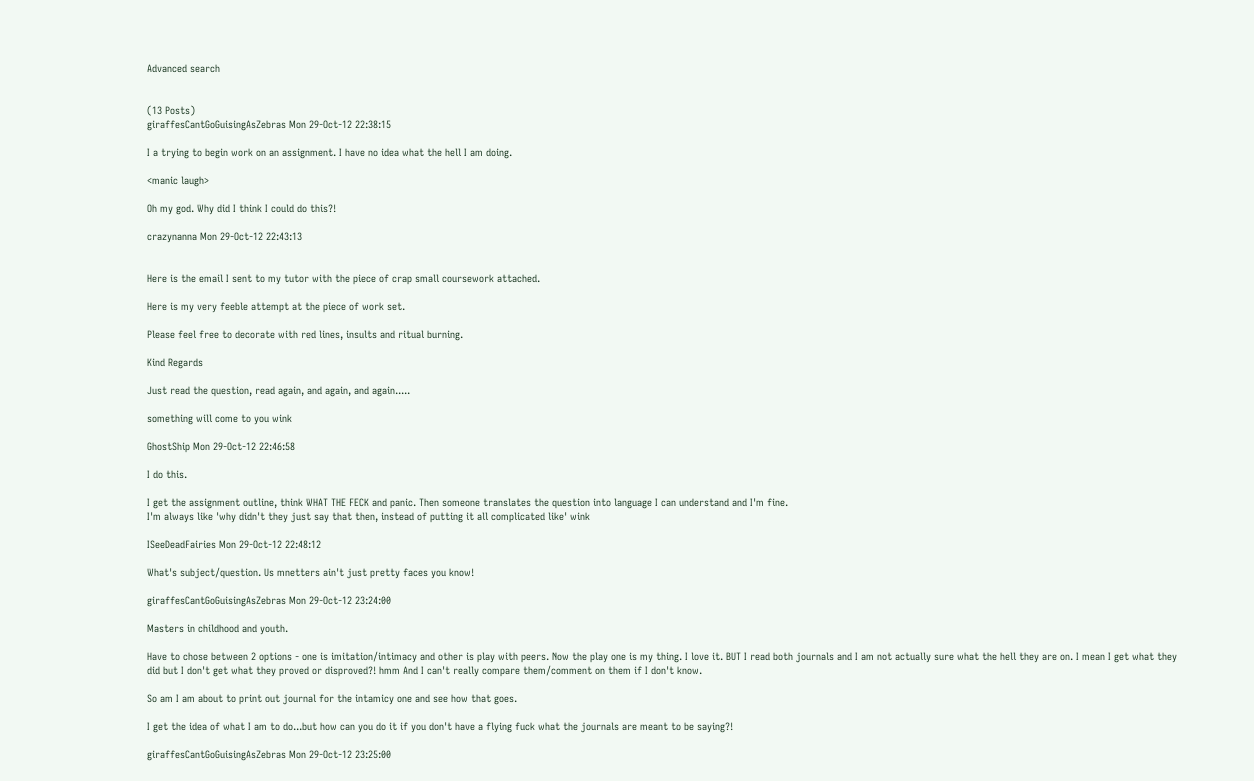Advanced search


(13 Posts)
giraffesCantGoGuisingAsZebras Mon 29-Oct-12 22:38:15

I a trying to begin work on an assignment. I have no idea what the hell I am doing.

<manic laugh>

Oh my god. Why did I think I could do this?!

crazynanna Mon 29-Oct-12 22:43:13


Here is the email I sent to my tutor with the piece of crap small coursework attached.

Here is my very feeble attempt at the piece of work set.

Please feel free to decorate with red lines, insults and ritual burning.

Kind Regards

Just read the question, read again, and again, and again.....

something will come to you wink

GhostShip Mon 29-Oct-12 22:46:58

I do this.

I get the assignment outline, think WHAT THE FECK and panic. Then someone translates the question into language I can understand and I'm fine.
I'm always like 'why didn't they just say that then, instead of putting it all complicated like' wink

ISeeDeadFairies Mon 29-Oct-12 22:48:12

What's subject/question. Us mnetters ain't just pretty faces you know!

giraffesCantGoGuisingAsZebras Mon 29-Oct-12 23:24:00

Masters in childhood and youth.

Have to chose between 2 options - one is imitation/intimacy and other is play with peers. Now the play one is my thing. I love it. BUT I read both journals and I am not actually sure what the hell they are on. I mean I get what they did but I don't get what they proved or disproved?! hmm And I can't really compare them/comment on them if I don't know.

So am I am about to print out journal for the intamicy one and see how that goes.

I get the idea of what I am to do...but how can you do it if you don't have a flying fuck what the journals are meant to be saying?!

giraffesCantGoGuisingAsZebras Mon 29-Oct-12 23:25:00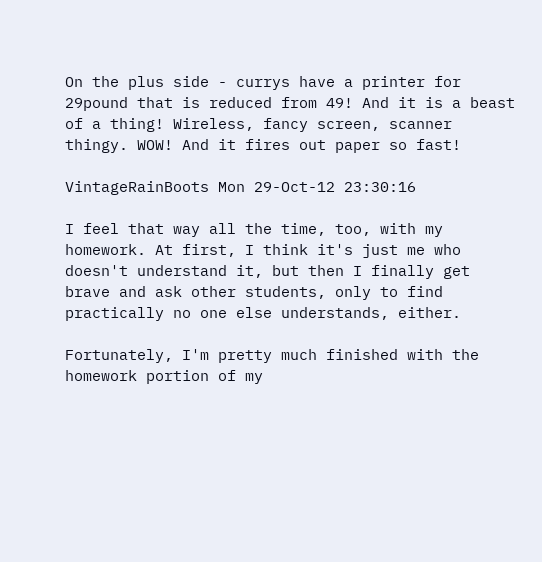On the plus side - currys have a printer for 29pound that is reduced from 49! And it is a beast of a thing! Wireless, fancy screen, scanner thingy. WOW! And it fires out paper so fast!

VintageRainBoots Mon 29-Oct-12 23:30:16

I feel that way all the time, too, with my homework. At first, I think it's just me who doesn't understand it, but then I finally get brave and ask other students, only to find practically no one else understands, either.

Fortunately, I'm pretty much finished with the homework portion of my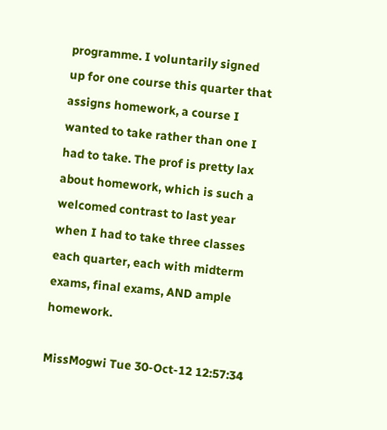programme. I voluntarily signed up for one course this quarter that assigns homework, a course I wanted to take rather than one I had to take. The prof is pretty lax about homework, which is such a welcomed contrast to last year when I had to take three classes each quarter, each with midterm exams, final exams, AND ample homework.

MissMogwi Tue 30-Oct-12 12:57:34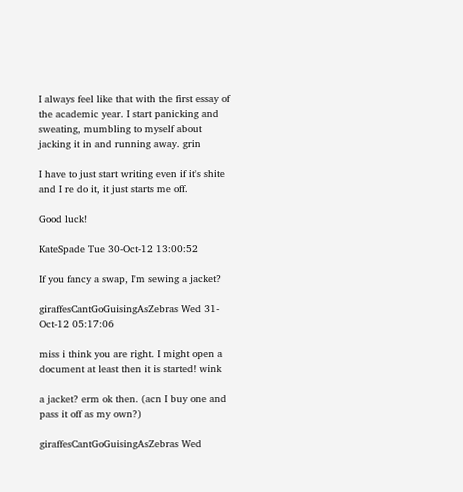I always feel like that with the first essay of the academic year. I start panicking and sweating, mumbling to myself about jacking it in and running away. grin

I have to just start writing even if it's shite and I re do it, it just starts me off.

Good luck!

KateSpade Tue 30-Oct-12 13:00:52

If you fancy a swap, I'm sewing a jacket?

giraffesCantGoGuisingAsZebras Wed 31-Oct-12 05:17:06

miss i think you are right. I might open a document at least then it is started! wink

a jacket? erm ok then. (acn I buy one and pass it off as my own?)

giraffesCantGoGuisingAsZebras Wed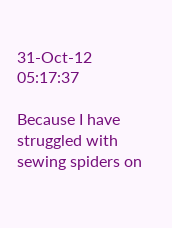31-Oct-12 05:17:37

Because I have struggled with sewing spiders on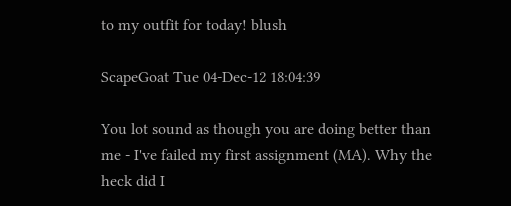to my outfit for today! blush

ScapeGoat Tue 04-Dec-12 18:04:39

You lot sound as though you are doing better than me - I've failed my first assignment (MA). Why the heck did I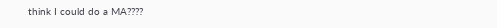think I could do a MA????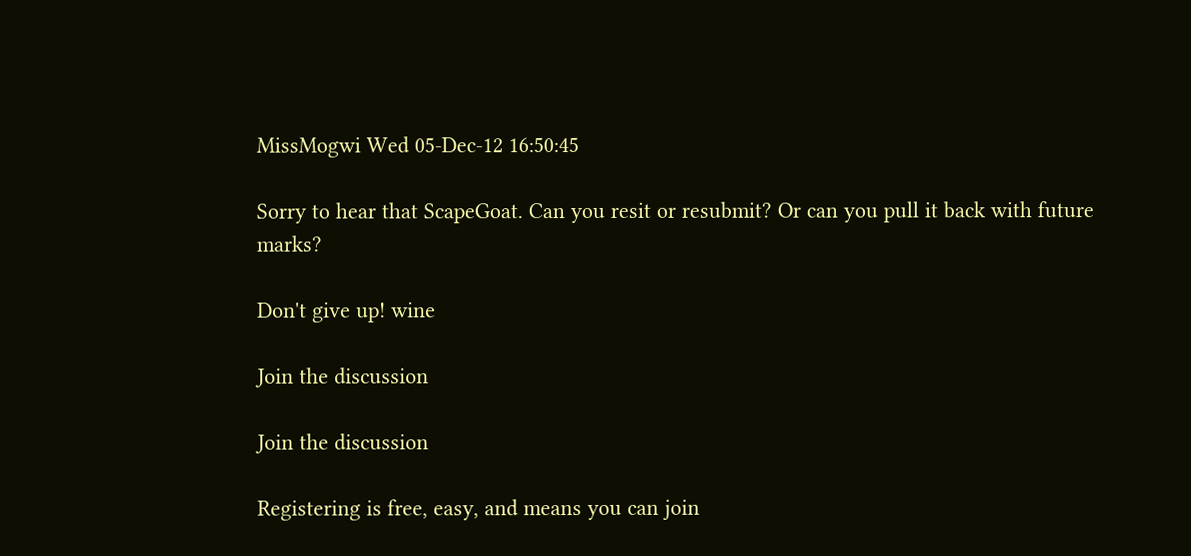MissMogwi Wed 05-Dec-12 16:50:45

Sorry to hear that ScapeGoat. Can you resit or resubmit? Or can you pull it back with future marks?

Don't give up! wine

Join the discussion

Join the discussion

Registering is free, easy, and means you can join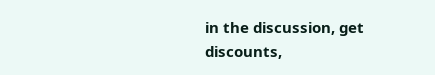in the discussion, get discounts,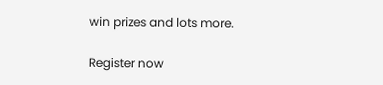win prizes and lots more.

Register now